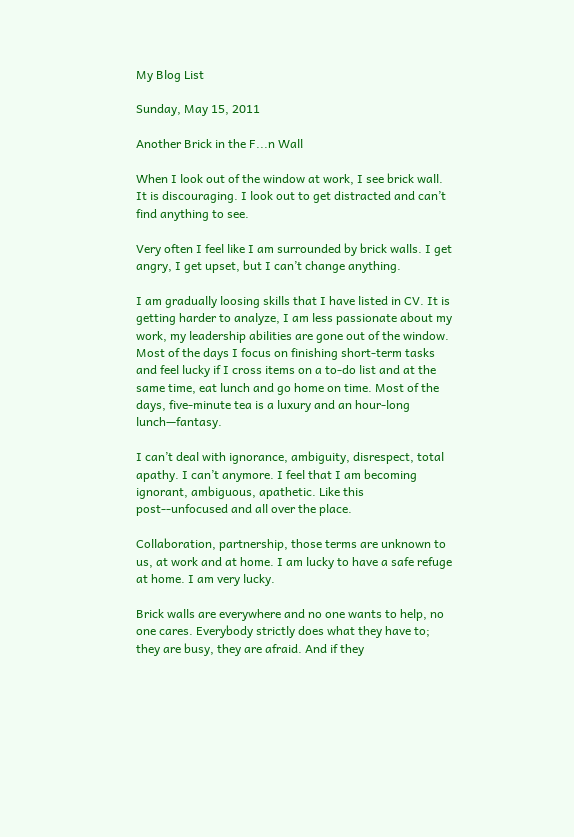My Blog List

Sunday, May 15, 2011

Another Brick in the F...n Wall

When I look out of the window at work, I see brick wall. It is discouraging. I look out to get distracted and can’t find anything to see.

Very often I feel like I am surrounded by brick walls. I get angry, I get upset, but I can’t change anything.

I am gradually loosing skills that I have listed in CV. It is getting harder to analyze, I am less passionate about my work, my leadership abilities are gone out of the window. Most of the days I focus on finishing short-term tasks and feel lucky if I cross items on a to-do list and at the same time, eat lunch and go home on time. Most of the days, five-minute tea is a luxury and an hour-long lunch—fantasy.

I can’t deal with ignorance, ambiguity, disrespect, total apathy. I can’t anymore. I feel that I am becoming ignorant, ambiguous, apathetic. Like this post--unfocused and all over the place.

Collaboration, partnership, those terms are unknown to us, at work and at home. I am lucky to have a safe refuge at home. I am very lucky.

Brick walls are everywhere and no one wants to help, no one cares. Everybody strictly does what they have to; they are busy, they are afraid. And if they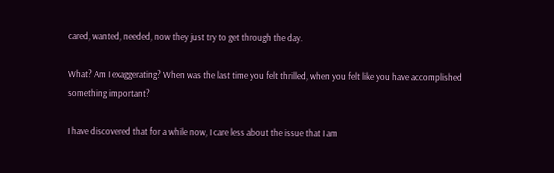cared, wanted, needed, now they just try to get through the day.

What? Am I exaggerating? When was the last time you felt thrilled, when you felt like you have accomplished something important?

I have discovered that for a while now, I care less about the issue that I am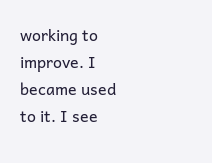working to improve. I became used to it. I see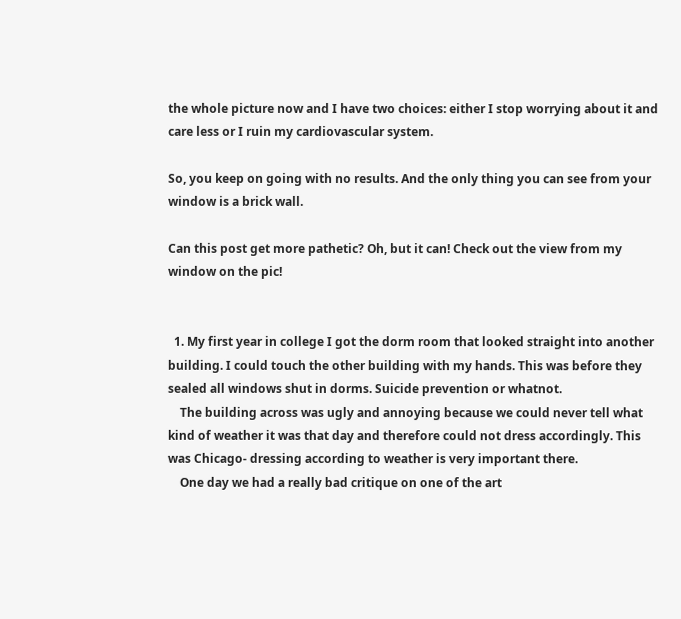the whole picture now and I have two choices: either I stop worrying about it and care less or I ruin my cardiovascular system.

So, you keep on going with no results. And the only thing you can see from your window is a brick wall.

Can this post get more pathetic? Oh, but it can! Check out the view from my window on the pic!


  1. My first year in college I got the dorm room that looked straight into another building. I could touch the other building with my hands. This was before they sealed all windows shut in dorms. Suicide prevention or whatnot.
    The building across was ugly and annoying because we could never tell what kind of weather it was that day and therefore could not dress accordingly. This was Chicago- dressing according to weather is very important there.
    One day we had a really bad critique on one of the art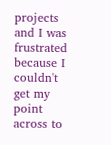projects and I was frustrated because I couldn't get my point across to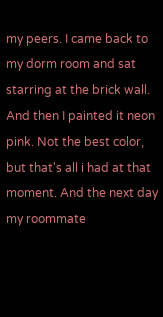my peers. I came back to my dorm room and sat starring at the brick wall. And then I painted it neon pink. Not the best color, but that's all i had at that moment. And the next day my roommate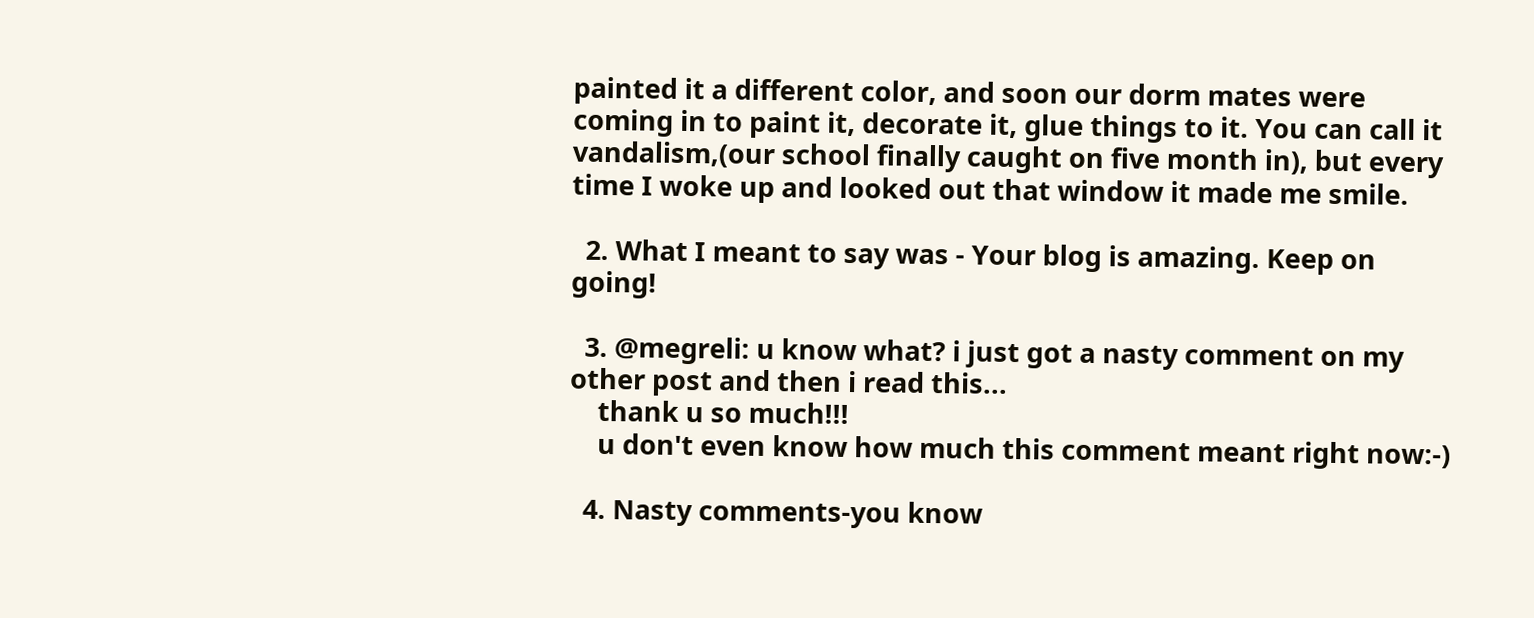painted it a different color, and soon our dorm mates were coming in to paint it, decorate it, glue things to it. You can call it vandalism,(our school finally caught on five month in), but every time I woke up and looked out that window it made me smile.

  2. What I meant to say was - Your blog is amazing. Keep on going!

  3. @megreli: u know what? i just got a nasty comment on my other post and then i read this...
    thank u so much!!!
    u don't even know how much this comment meant right now:-)

  4. Nasty comments-you know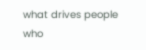what drives people who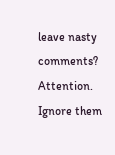leave nasty comments? Attention. Ignore them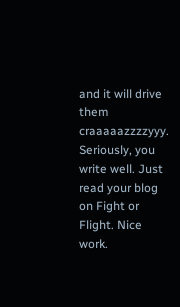and it will drive them craaaaazzzzyyy. Seriously, you write well. Just read your blog on Fight or Flight. Nice work.